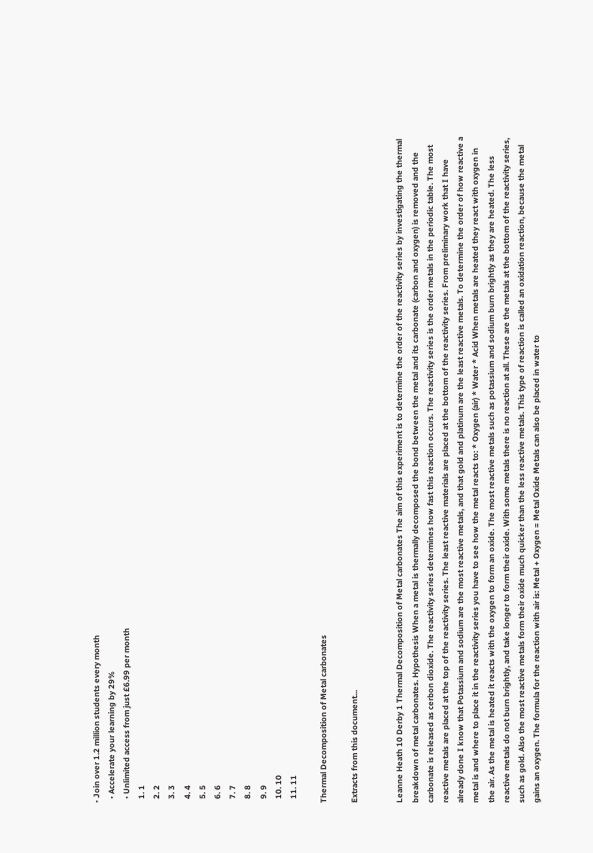• Join over 1.2 million students every month
  • Accelerate your learning by 29%
  • Unlimited access from just £6.99 per month
  1. 1
  2. 2
  3. 3
  4. 4
  5. 5
  6. 6
  7. 7
  8. 8
  9. 9
  10. 10
  11. 11

Thermal Decomposition of Metal carbonates

Extracts from this document...


Leanne Heath 10 Derby 1 Thermal Decomposition of Metal carbonates The aim of this experiment is to determine the order of the reactivity series by investigating the thermal breakdown of metal carbonates. Hypothesis When a metal is thermally decomposed the bond between the metal and its carbonate (carbon and oxygen) is removed and the carbonate is released as cerbon dioxide. The reactivity series determines how fast this reaction occurs. The reactivity series is the order metals in the periodic table. The most reactive metals are placed at the top of the reactivity series. The least reactive materials are placed at the bottom of the reactivity series. From preliminary work that I have already done I know that Potassium and sodium are the most reactive metals, and that gold and platinum are the least reactive metals. To determine the order of how reactive a metal is and where to place it in the reactivity series you have to see how the metal reacts to: * Oxygen (air) * Water * Acid When metals are heated they react with oxygen in the air. As the metal is heated it reacts with the oxygen to form an oxide. The most reactive metals such as potassium and sodium burn brightly as they are heated. The less reactive metals do not burn brightly, and take longer to form their oxide. With some metals there is no reaction at all. These are the metals at the bottom of the reactivity series, such as gold. Also the most reactive metals form their oxide much quicker than the less reactive metals. This type of reaction is called an oxidation reaction, because the metal gains an oxygen. The formula for the reaction with air is: Metal + Oxygen = Metal Oxide Metals can also be placed in water to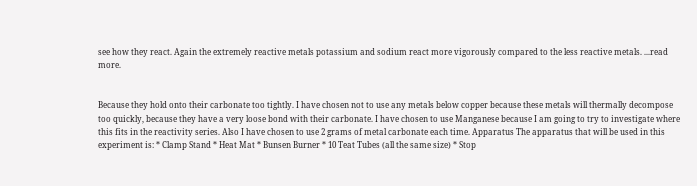see how they react. Again the extremely reactive metals potassium and sodium react more vigorously compared to the less reactive metals. ...read more.


Because they hold onto their carbonate too tightly. I have chosen not to use any metals below copper because these metals will thermally decompose too quickly, because they have a very loose bond with their carbonate. I have chosen to use Manganese because I am going to try to investigate where this fits in the reactivity series. Also I have chosen to use 2 grams of metal carbonate each time. Apparatus The apparatus that will be used in this experiment is: * Clamp Stand * Heat Mat * Bunsen Burner * 10 Teat Tubes (all the same size) * Stop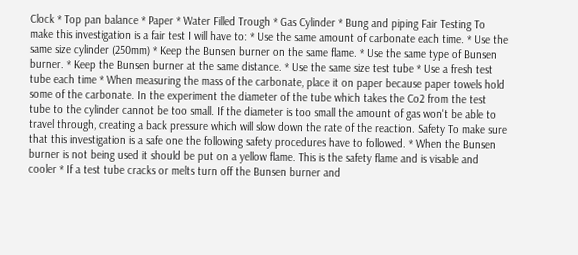Clock * Top pan balance * Paper * Water Filled Trough * Gas Cylinder * Bung and piping Fair Testing To make this investigation is a fair test I will have to: * Use the same amount of carbonate each time. * Use the same size cylinder (250mm) * Keep the Bunsen burner on the same flame. * Use the same type of Bunsen burner. * Keep the Bunsen burner at the same distance. * Use the same size test tube * Use a fresh test tube each time * When measuring the mass of the carbonate, place it on paper because paper towels hold some of the carbonate. In the experiment the diameter of the tube which takes the Co2 from the test tube to the cylinder cannot be too small. If the diameter is too small the amount of gas won't be able to travel through, creating a back pressure which will slow down the rate of the reaction. Safety To make sure that this investigation is a safe one the following safety procedures have to followed. * When the Bunsen burner is not being used it should be put on a yellow flame. This is the safety flame and is visable and cooler * If a test tube cracks or melts turn off the Bunsen burner and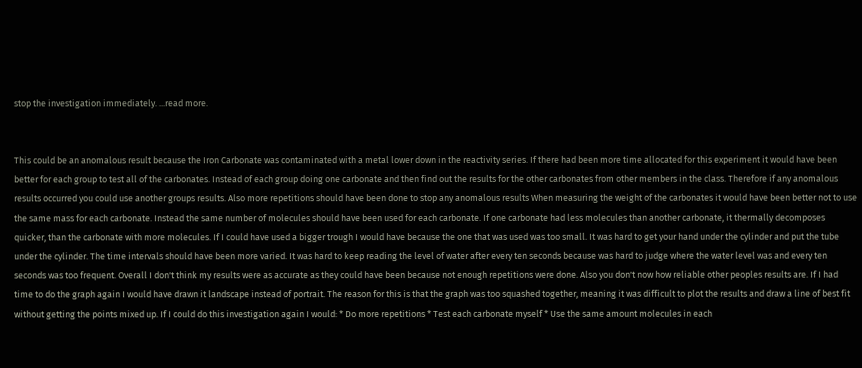stop the investigation immediately. ...read more.


This could be an anomalous result because the Iron Carbonate was contaminated with a metal lower down in the reactivity series. If there had been more time allocated for this experiment it would have been better for each group to test all of the carbonates. Instead of each group doing one carbonate and then find out the results for the other carbonates from other members in the class. Therefore if any anomalous results occurred you could use another groups results. Also more repetitions should have been done to stop any anomalous results When measuring the weight of the carbonates it would have been better not to use the same mass for each carbonate. Instead the same number of molecules should have been used for each carbonate. If one carbonate had less molecules than another carbonate, it thermally decomposes quicker, than the carbonate with more molecules. If I could have used a bigger trough I would have because the one that was used was too small. It was hard to get your hand under the cylinder and put the tube under the cylinder. The time intervals should have been more varied. It was hard to keep reading the level of water after every ten seconds because was hard to judge where the water level was and every ten seconds was too frequent. Overall I don't think my results were as accurate as they could have been because not enough repetitions were done. Also you don't now how reliable other peoples results are. If I had time to do the graph again I would have drawn it landscape instead of portrait. The reason for this is that the graph was too squashed together, meaning it was difficult to plot the results and draw a line of best fit without getting the points mixed up. If I could do this investigation again I would: * Do more repetitions * Test each carbonate myself * Use the same amount molecules in each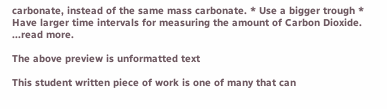carbonate, instead of the same mass carbonate. * Use a bigger trough * Have larger time intervals for measuring the amount of Carbon Dioxide. ...read more.

The above preview is unformatted text

This student written piece of work is one of many that can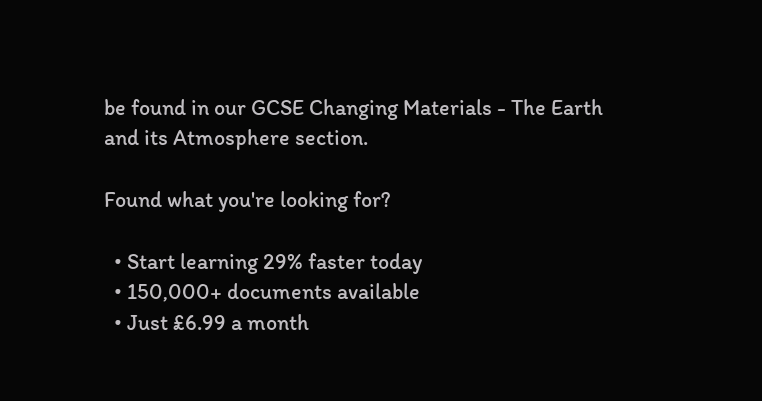be found in our GCSE Changing Materials - The Earth and its Atmosphere section.

Found what you're looking for?

  • Start learning 29% faster today
  • 150,000+ documents available
  • Just £6.99 a month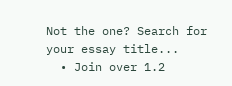Not the one? Search for your essay title...
  • Join over 1.2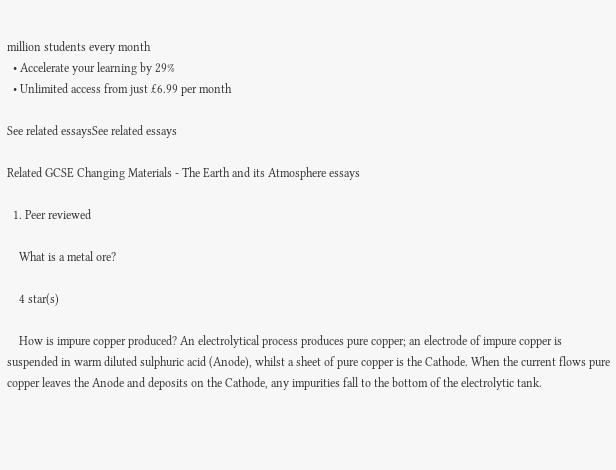million students every month
  • Accelerate your learning by 29%
  • Unlimited access from just £6.99 per month

See related essaysSee related essays

Related GCSE Changing Materials - The Earth and its Atmosphere essays

  1. Peer reviewed

    What is a metal ore?

    4 star(s)

    How is impure copper produced? An electrolytical process produces pure copper; an electrode of impure copper is suspended in warm diluted sulphuric acid (Anode), whilst a sheet of pure copper is the Cathode. When the current flows pure copper leaves the Anode and deposits on the Cathode, any impurities fall to the bottom of the electrolytic tank.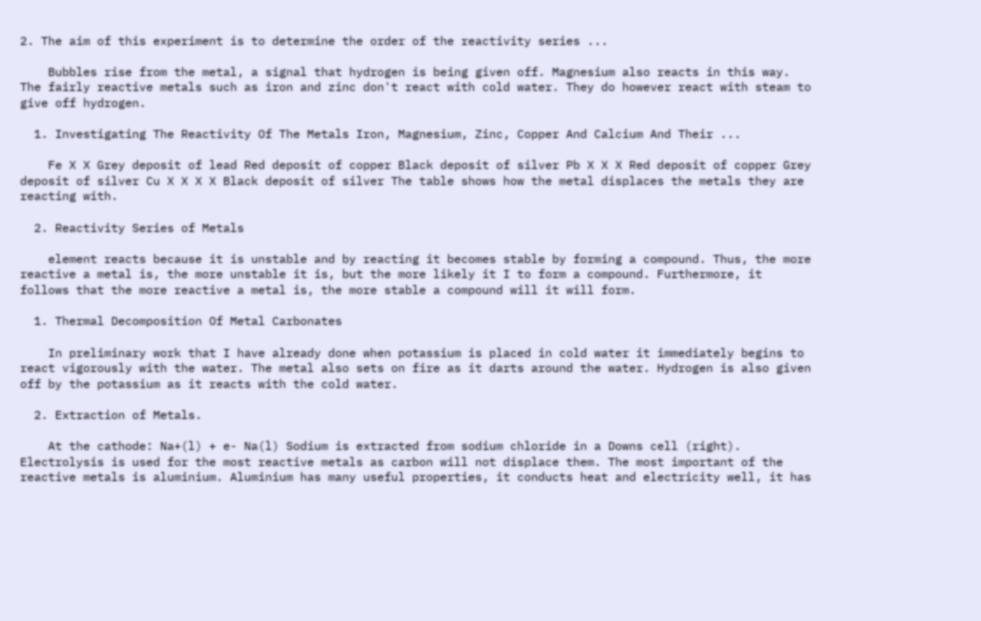2. The aim of this experiment is to determine the order of the reactivity series ...

    Bubbles rise from the metal, a signal that hydrogen is being given off. Magnesium also reacts in this way. The fairly reactive metals such as iron and zinc don't react with cold water. They do however react with steam to give off hydrogen.

  1. Investigating The Reactivity Of The Metals Iron, Magnesium, Zinc, Copper And Calcium And Their ...

    Fe X X Grey deposit of lead Red deposit of copper Black deposit of silver Pb X X X Red deposit of copper Grey deposit of silver Cu X X X X Black deposit of silver The table shows how the metal displaces the metals they are reacting with.

  2. Reactivity Series of Metals

    element reacts because it is unstable and by reacting it becomes stable by forming a compound. Thus, the more reactive a metal is, the more unstable it is, but the more likely it I to form a compound. Furthermore, it follows that the more reactive a metal is, the more stable a compound will it will form.

  1. Thermal Decomposition Of Metal Carbonates

    In preliminary work that I have already done when potassium is placed in cold water it immediately begins to react vigorously with the water. The metal also sets on fire as it darts around the water. Hydrogen is also given off by the potassium as it reacts with the cold water.

  2. Extraction of Metals.

    At the cathode: Na+(l) + e- Na(l) Sodium is extracted from sodium chloride in a Downs cell (right). Electrolysis is used for the most reactive metals as carbon will not displace them. The most important of the reactive metals is aluminium. Aluminium has many useful properties, it conducts heat and electricity well, it has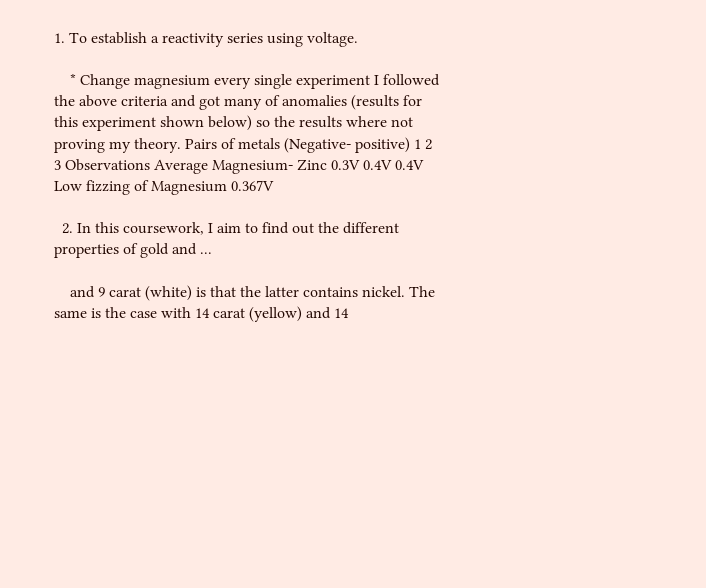1. To establish a reactivity series using voltage.

    * Change magnesium every single experiment I followed the above criteria and got many of anomalies (results for this experiment shown below) so the results where not proving my theory. Pairs of metals (Negative- positive) 1 2 3 Observations Average Magnesium- Zinc 0.3V 0.4V 0.4V Low fizzing of Magnesium 0.367V

  2. In this coursework, I aim to find out the different properties of gold and ...

    and 9 carat (white) is that the latter contains nickel. The same is the case with 14 carat (yellow) and 14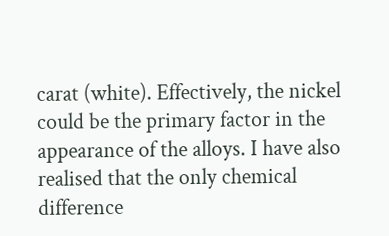carat (white). Effectively, the nickel could be the primary factor in the appearance of the alloys. I have also realised that the only chemical difference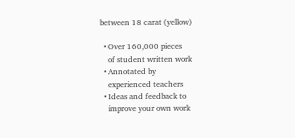between 18 carat (yellow)

  • Over 160,000 pieces
    of student written work
  • Annotated by
    experienced teachers
  • Ideas and feedback to
    improve your own work